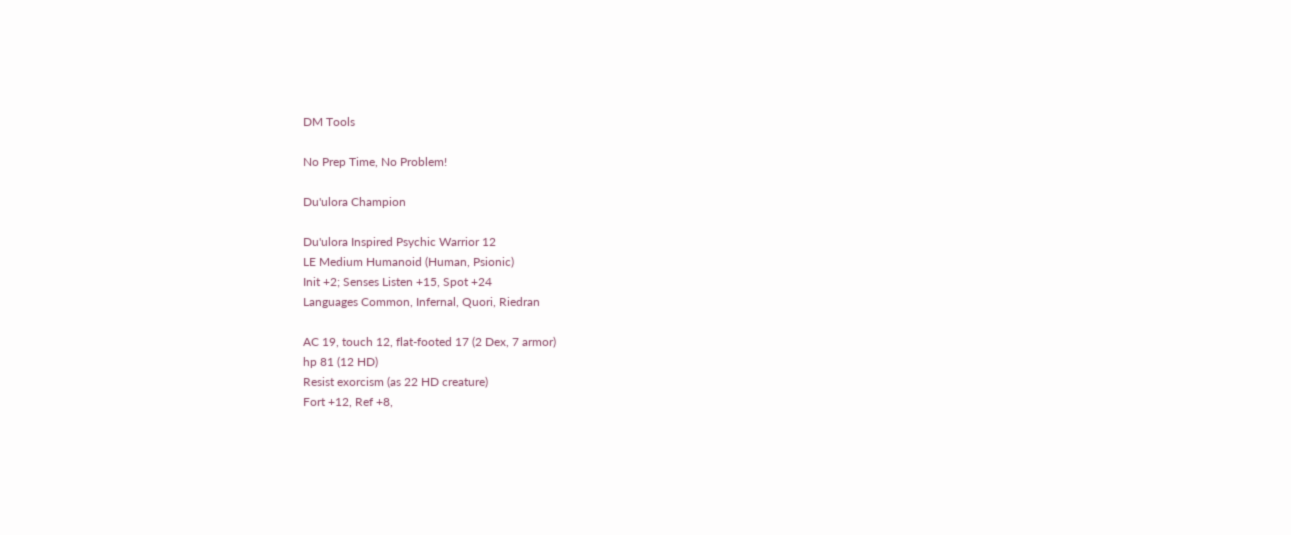DM Tools

No Prep Time, No Problem!

Du'ulora Champion

Du'ulora Inspired Psychic Warrior 12
LE Medium Humanoid (Human, Psionic)
Init +2; Senses Listen +15, Spot +24
Languages Common, Infernal, Quori, Riedran

AC 19, touch 12, flat-footed 17 (2 Dex, 7 armor)
hp 81 (12 HD)
Resist exorcism (as 22 HD creature)
Fort +12, Ref +8,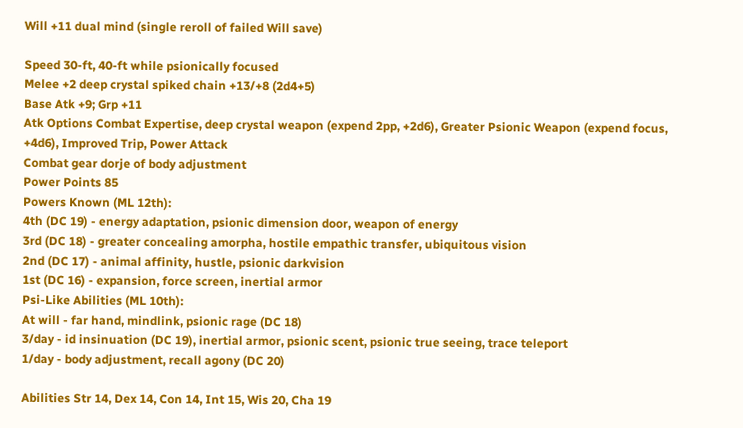Will +11 dual mind (single reroll of failed Will save)

Speed 30-ft, 40-ft while psionically focused
Melee +2 deep crystal spiked chain +13/+8 (2d4+5)
Base Atk +9; Grp +11
Atk Options Combat Expertise, deep crystal weapon (expend 2pp, +2d6), Greater Psionic Weapon (expend focus, +4d6), Improved Trip, Power Attack
Combat gear dorje of body adjustment
Power Points 85
Powers Known (ML 12th):
4th (DC 19) - energy adaptation, psionic dimension door, weapon of energy
3rd (DC 18) - greater concealing amorpha, hostile empathic transfer, ubiquitous vision
2nd (DC 17) - animal affinity, hustle, psionic darkvision
1st (DC 16) - expansion, force screen, inertial armor
Psi-Like Abilities (ML 10th):
At will - far hand, mindlink, psionic rage (DC 18)
3/day - id insinuation (DC 19), inertial armor, psionic scent, psionic true seeing, trace teleport
1/day - body adjustment, recall agony (DC 20)

Abilities Str 14, Dex 14, Con 14, Int 15, Wis 20, Cha 19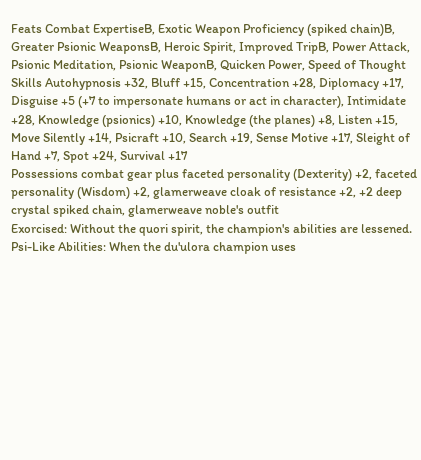Feats Combat ExpertiseB, Exotic Weapon Proficiency (spiked chain)B, Greater Psionic WeaponsB, Heroic Spirit, Improved TripB, Power Attack, Psionic Meditation, Psionic WeaponB, Quicken Power, Speed of Thought
Skills Autohypnosis +32, Bluff +15, Concentration +28, Diplomacy +17, Disguise +5 (+7 to impersonate humans or act in character), Intimidate +28, Knowledge (psionics) +10, Knowledge (the planes) +8, Listen +15, Move Silently +14, Psicraft +10, Search +19, Sense Motive +17, Sleight of Hand +7, Spot +24, Survival +17
Possessions combat gear plus faceted personality (Dexterity) +2, faceted personality (Wisdom) +2, glamerweave cloak of resistance +2, +2 deep crystal spiked chain, glamerweave noble's outfit
Exorcised: Without the quori spirit, the champion's abilities are lessened.
Psi-Like Abilities: When the du'ulora champion uses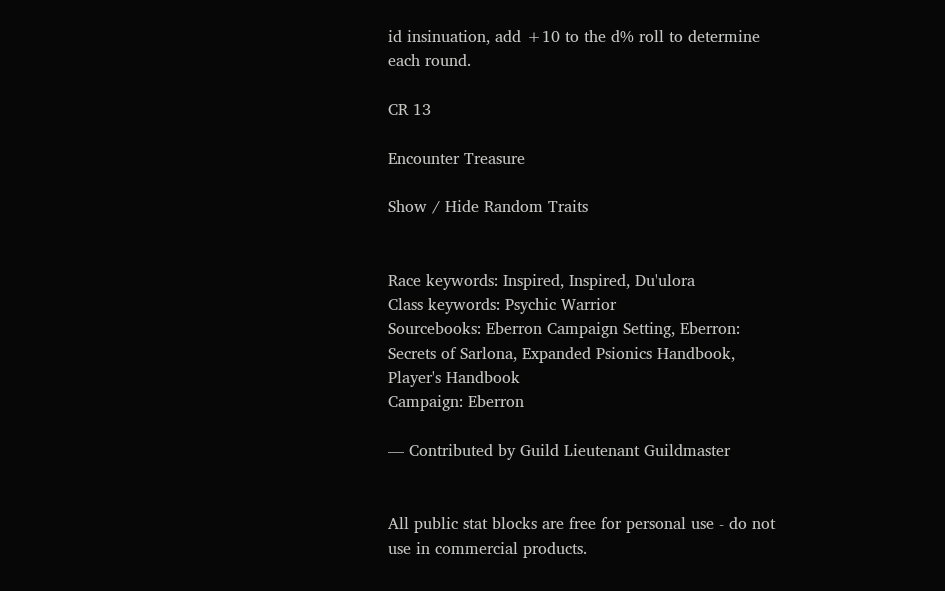id insinuation, add +10 to the d% roll to determine each round.

CR 13

Encounter Treasure

Show / Hide Random Traits


Race keywords: Inspired, Inspired, Du'ulora
Class keywords: Psychic Warrior
Sourcebooks: Eberron Campaign Setting, Eberron: Secrets of Sarlona, Expanded Psionics Handbook, Player's Handbook
Campaign: Eberron

— Contributed by Guild Lieutenant Guildmaster


All public stat blocks are free for personal use - do not use in commercial products.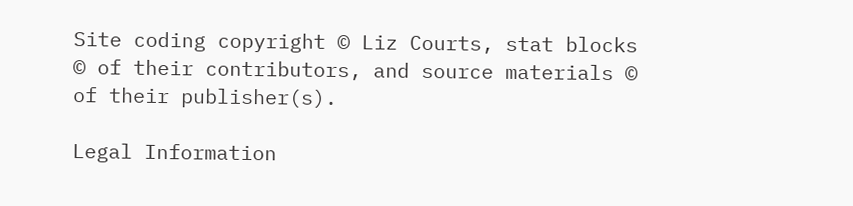Site coding copyright © Liz Courts, stat blocks © of their contributors, and source materials © of their publisher(s).

Legal Information